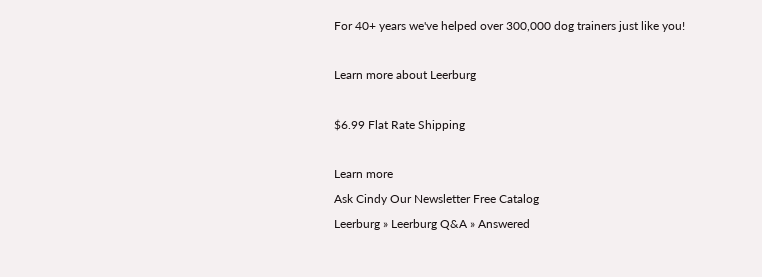For 40+ years we've helped over 300,000 dog trainers just like you!

Learn more about Leerburg

$6.99 Flat Rate Shipping

Learn more
Ask Cindy Our Newsletter Free Catalog
Leerburg » Leerburg Q&A » Answered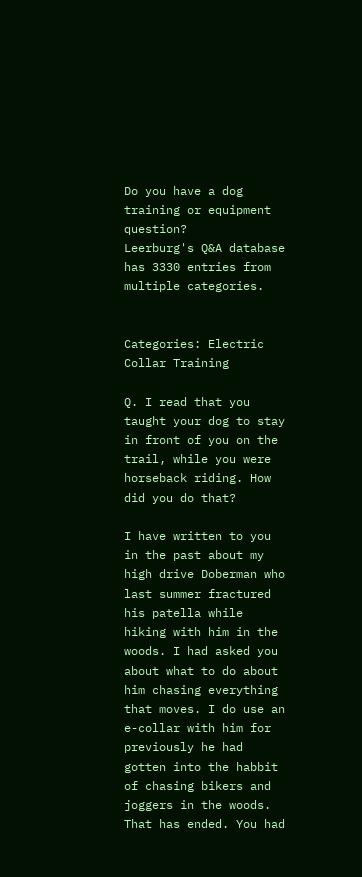Do you have a dog training or equipment question?
Leerburg's Q&A database has 3330 entries from multiple categories.


Categories: Electric Collar Training

Q. I read that you taught your dog to stay in front of you on the trail, while you were horseback riding. How did you do that?

I have written to you in the past about my high drive Doberman who last summer fractured his patella while hiking with him in the woods. I had asked you about what to do about him chasing everything that moves. I do use an e-collar with him for previously he had gotten into the habbit of chasing bikers and joggers in the woods. That has ended. You had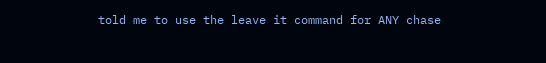told me to use the leave it command for ANY chase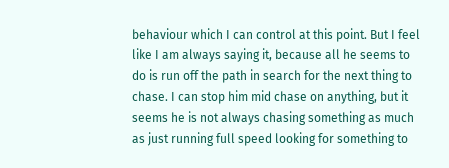behaviour which I can control at this point. But I feel like I am always saying it, because all he seems to do is run off the path in search for the next thing to chase. I can stop him mid chase on anything, but it seems he is not always chasing something as much as just running full speed looking for something to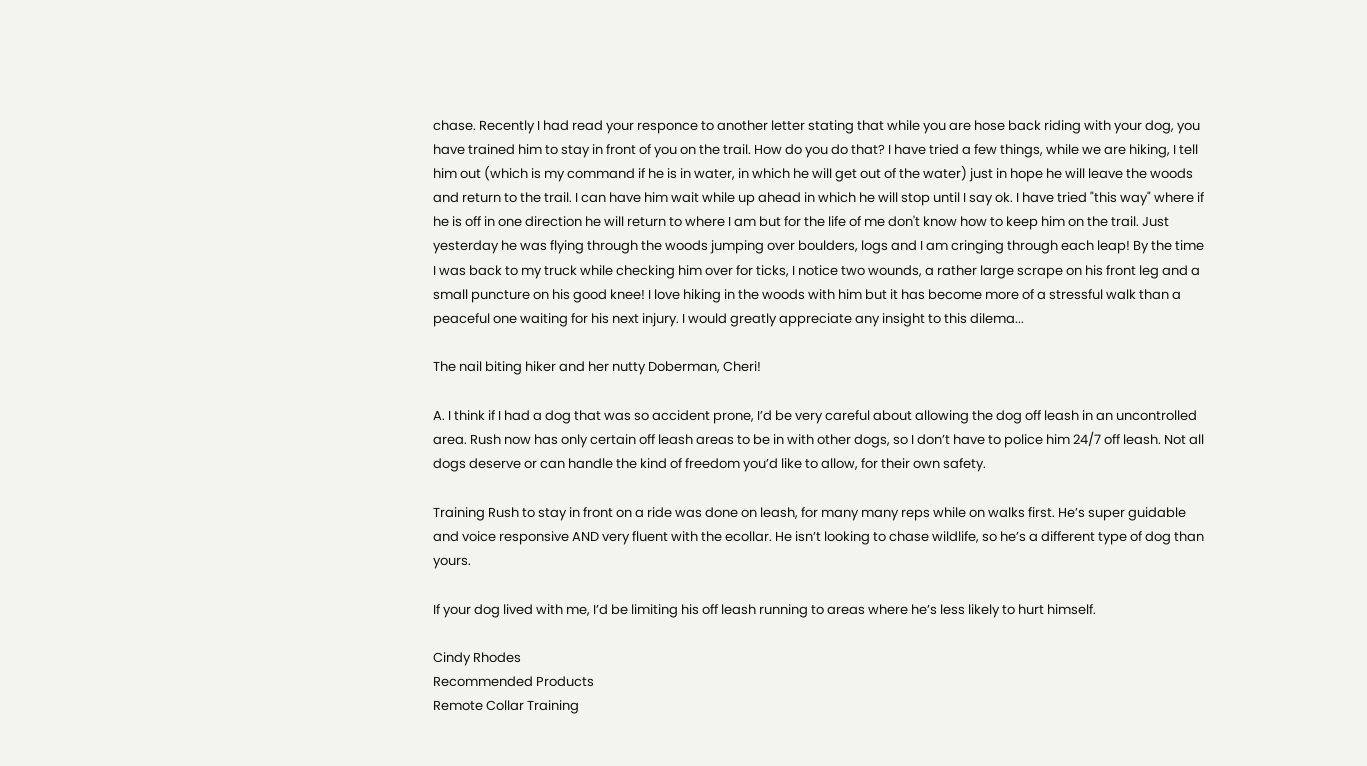chase. Recently I had read your responce to another letter stating that while you are hose back riding with your dog, you have trained him to stay in front of you on the trail. How do you do that? I have tried a few things, while we are hiking, I tell him out (which is my command if he is in water, in which he will get out of the water) just in hope he will leave the woods and return to the trail. I can have him wait while up ahead in which he will stop until I say ok. I have tried "this way" where if he is off in one direction he will return to where I am but for the life of me don't know how to keep him on the trail. Just yesterday he was flying through the woods jumping over boulders, logs and I am cringing through each leap! By the time I was back to my truck while checking him over for ticks, I notice two wounds, a rather large scrape on his front leg and a small puncture on his good knee! I love hiking in the woods with him but it has become more of a stressful walk than a peaceful one waiting for his next injury. I would greatly appreciate any insight to this dilema...

The nail biting hiker and her nutty Doberman, Cheri!

A. I think if I had a dog that was so accident prone, I’d be very careful about allowing the dog off leash in an uncontrolled area. Rush now has only certain off leash areas to be in with other dogs, so I don’t have to police him 24/7 off leash. Not all dogs deserve or can handle the kind of freedom you’d like to allow, for their own safety.

Training Rush to stay in front on a ride was done on leash, for many many reps while on walks first. He’s super guidable and voice responsive AND very fluent with the ecollar. He isn’t looking to chase wildlife, so he’s a different type of dog than yours.

If your dog lived with me, I’d be limiting his off leash running to areas where he’s less likely to hurt himself.

Cindy Rhodes
Recommended Products
Remote Collar Training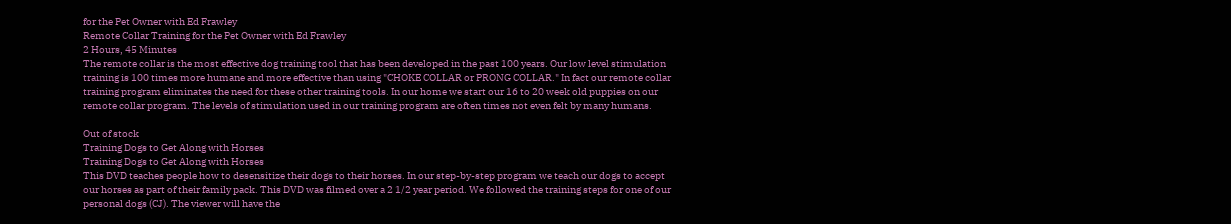for the Pet Owner with Ed Frawley
Remote Collar Training for the Pet Owner with Ed Frawley
2 Hours, 45 Minutes
The remote collar is the most effective dog training tool that has been developed in the past 100 years. Our low level stimulation training is 100 times more humane and more effective than using "CHOKE COLLAR or PRONG COLLAR." In fact our remote collar training program eliminates the need for these other training tools. In our home we start our 16 to 20 week old puppies on our remote collar program. The levels of stimulation used in our training program are often times not even felt by many humans.

Out of stock
Training Dogs to Get Along with Horses
Training Dogs to Get Along with Horses
This DVD teaches people how to desensitize their dogs to their horses. In our step-by-step program we teach our dogs to accept our horses as part of their family pack. This DVD was filmed over a 2 1/2 year period. We followed the training steps for one of our personal dogs (CJ). The viewer will have the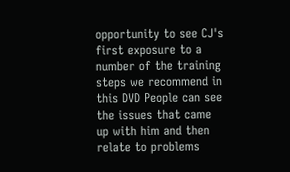opportunity to see CJ's first exposure to a number of the training steps we recommend in this DVD People can see the issues that came up with him and then relate to problems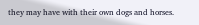they may have with their own dogs and horses.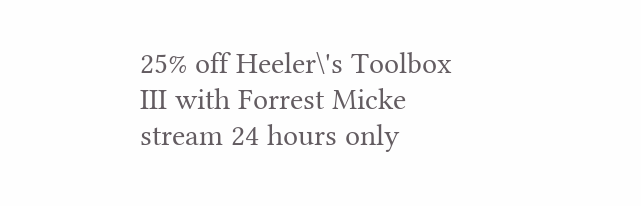25% off Heeler\'s Toolbox III with Forrest Micke stream 24 hours only